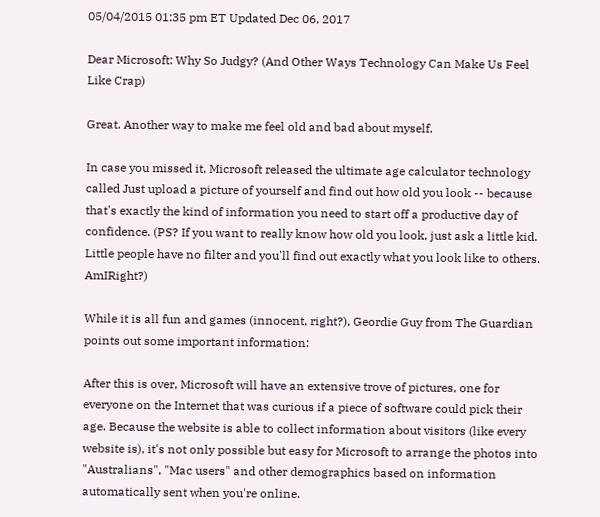05/04/2015 01:35 pm ET Updated Dec 06, 2017

Dear Microsoft: Why So Judgy? (And Other Ways Technology Can Make Us Feel Like Crap)

Great. Another way to make me feel old and bad about myself.

In case you missed it, Microsoft released the ultimate age calculator technology called Just upload a picture of yourself and find out how old you look -- because that's exactly the kind of information you need to start off a productive day of confidence. (PS? If you want to really know how old you look, just ask a little kid. Little people have no filter and you'll find out exactly what you look like to others. AmIRight?)

While it is all fun and games (innocent, right?), Geordie Guy from The Guardian points out some important information:

After this is over, Microsoft will have an extensive trove of pictures, one for everyone on the Internet that was curious if a piece of software could pick their age. Because the website is able to collect information about visitors (like every website is), it's not only possible but easy for Microsoft to arrange the photos into "Australians", "Mac users" and other demographics based on information automatically sent when you're online.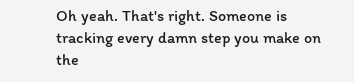Oh yeah. That's right. Someone is tracking every damn step you make on the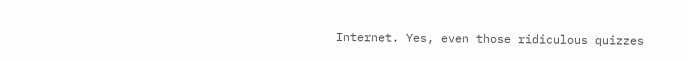Internet. Yes, even those ridiculous quizzes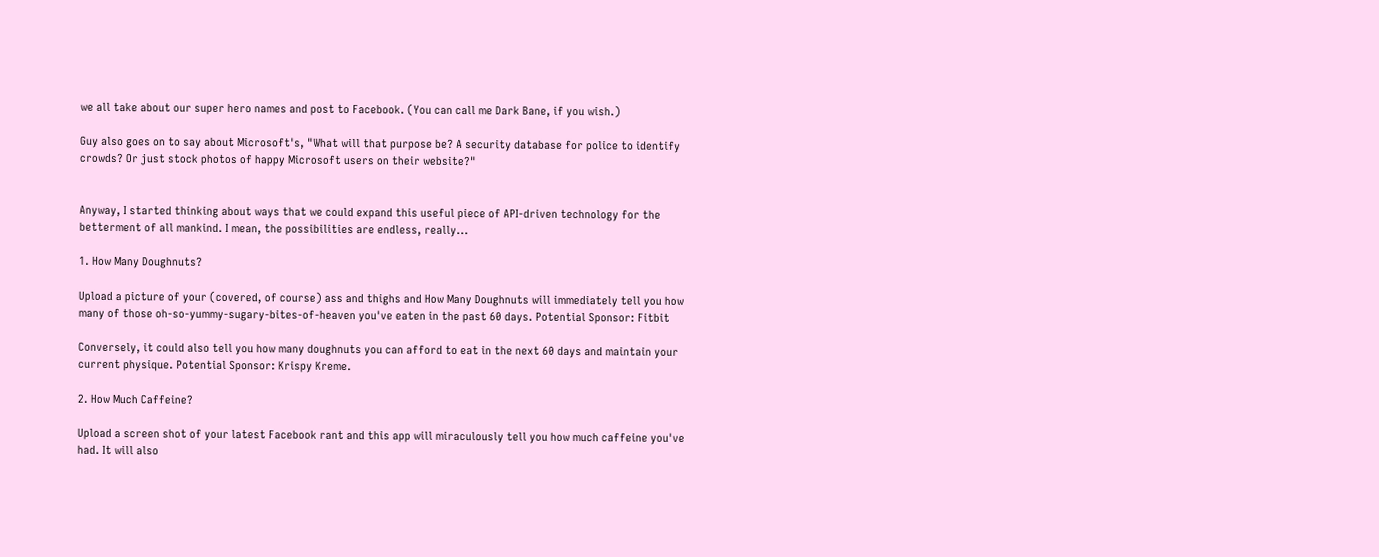we all take about our super hero names and post to Facebook. (You can call me Dark Bane, if you wish.)

Guy also goes on to say about Microsoft's, "What will that purpose be? A security database for police to identify crowds? Or just stock photos of happy Microsoft users on their website?"


Anyway, I started thinking about ways that we could expand this useful piece of API-driven technology for the betterment of all mankind. I mean, the possibilities are endless, really...

1. How Many Doughnuts?

Upload a picture of your (covered, of course) ass and thighs and How Many Doughnuts will immediately tell you how many of those oh-so-yummy-sugary-bites-of-heaven you've eaten in the past 60 days. Potential Sponsor: Fitbit

Conversely, it could also tell you how many doughnuts you can afford to eat in the next 60 days and maintain your current physique. Potential Sponsor: Krispy Kreme.

2. How Much Caffeine?

Upload a screen shot of your latest Facebook rant and this app will miraculously tell you how much caffeine you've had. It will also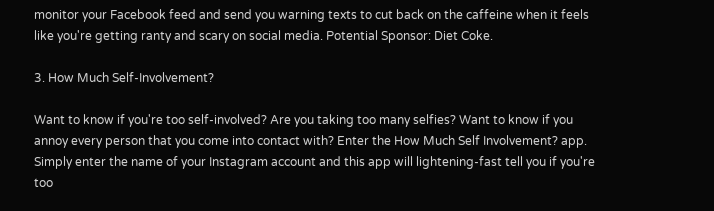monitor your Facebook feed and send you warning texts to cut back on the caffeine when it feels like you're getting ranty and scary on social media. Potential Sponsor: Diet Coke.

3. How Much Self-Involvement?

Want to know if you're too self-involved? Are you taking too many selfies? Want to know if you annoy every person that you come into contact with? Enter the How Much Self Involvement? app. Simply enter the name of your Instagram account and this app will lightening-fast tell you if you're too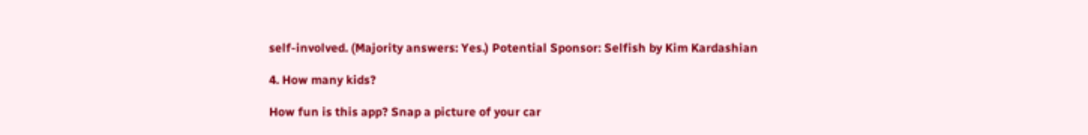self-involved. (Majority answers: Yes.) Potential Sponsor: Selfish by Kim Kardashian

4. How many kids?

How fun is this app? Snap a picture of your car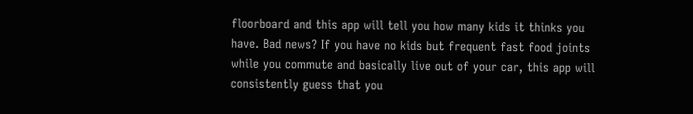floorboard and this app will tell you how many kids it thinks you have. Bad news? If you have no kids but frequent fast food joints while you commute and basically live out of your car, this app will consistently guess that you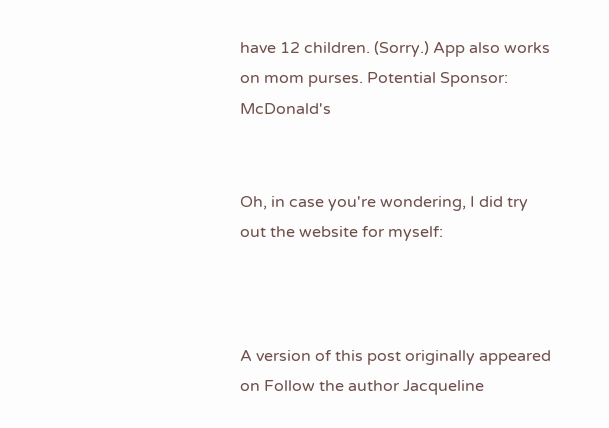have 12 children. (Sorry.) App also works on mom purses. Potential Sponsor: McDonald's


Oh, in case you're wondering, I did try out the website for myself:



A version of this post originally appeared on Follow the author Jacqueline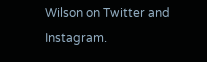Wilson on Twitter and Instagram.